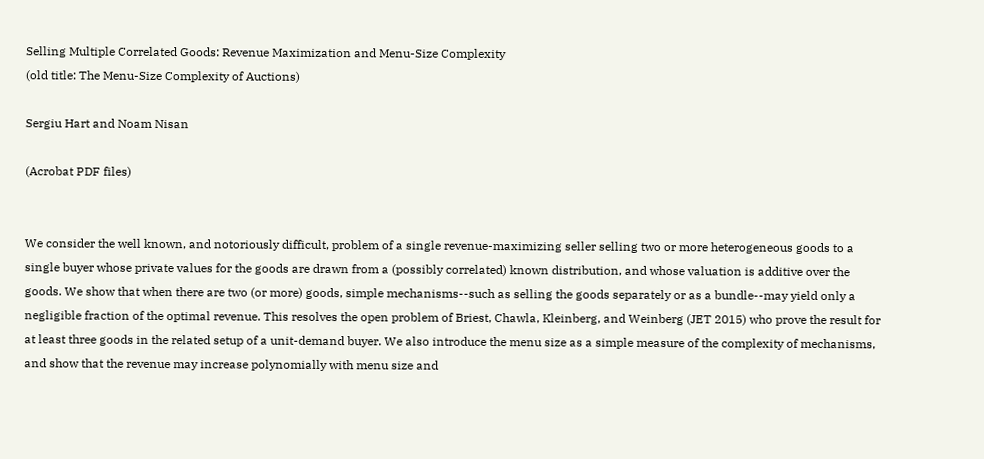Selling Multiple Correlated Goods: Revenue Maximization and Menu-Size Complexity
(old title: The Menu-Size Complexity of Auctions)

Sergiu Hart and Noam Nisan

(Acrobat PDF files)


We consider the well known, and notoriously difficult, problem of a single revenue-maximizing seller selling two or more heterogeneous goods to a single buyer whose private values for the goods are drawn from a (possibly correlated) known distribution, and whose valuation is additive over the goods. We show that when there are two (or more) goods, simple mechanisms--such as selling the goods separately or as a bundle--may yield only a negligible fraction of the optimal revenue. This resolves the open problem of Briest, Chawla, Kleinberg, and Weinberg (JET 2015) who prove the result for at least three goods in the related setup of a unit-demand buyer. We also introduce the menu size as a simple measure of the complexity of mechanisms, and show that the revenue may increase polynomially with menu size and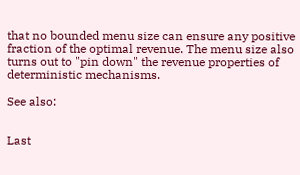that no bounded menu size can ensure any positive fraction of the optimal revenue. The menu size also turns out to "pin down" the revenue properties of deterministic mechanisms.

See also:


Last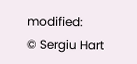modified:
© Sergiu Hart